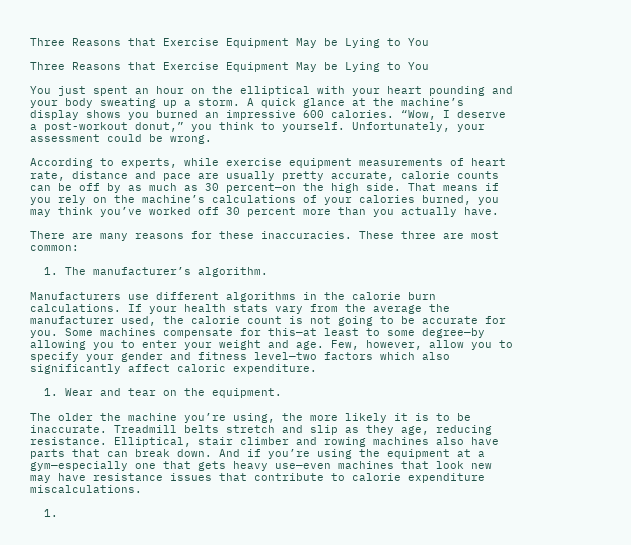Three Reasons that Exercise Equipment May be Lying to You

Three Reasons that Exercise Equipment May be Lying to You

You just spent an hour on the elliptical with your heart pounding and your body sweating up a storm. A quick glance at the machine’s display shows you burned an impressive 600 calories. “Wow, I deserve a post-workout donut,” you think to yourself. Unfortunately, your assessment could be wrong.

According to experts, while exercise equipment measurements of heart rate, distance and pace are usually pretty accurate, calorie counts can be off by as much as 30 percent—on the high side. That means if you rely on the machine’s calculations of your calories burned, you may think you’ve worked off 30 percent more than you actually have.

There are many reasons for these inaccuracies. These three are most common:

  1. The manufacturer’s algorithm.

Manufacturers use different algorithms in the calorie burn calculations. If your health stats vary from the average the manufacturer used, the calorie count is not going to be accurate for you. Some machines compensate for this—at least to some degree—by allowing you to enter your weight and age. Few, however, allow you to specify your gender and fitness level—two factors which also significantly affect caloric expenditure.

  1. Wear and tear on the equipment.

The older the machine you’re using, the more likely it is to be inaccurate. Treadmill belts stretch and slip as they age, reducing resistance. Elliptical, stair climber and rowing machines also have parts that can break down. And if you’re using the equipment at a gym—especially one that gets heavy use—even machines that look new may have resistance issues that contribute to calorie expenditure miscalculations.

  1.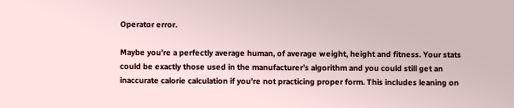Operator error.

Maybe you’re a perfectly average human, of average weight, height and fitness. Your stats could be exactly those used in the manufacturer’s algorithm and you could still get an inaccurate calorie calculation if you’re not practicing proper form. This includes leaning on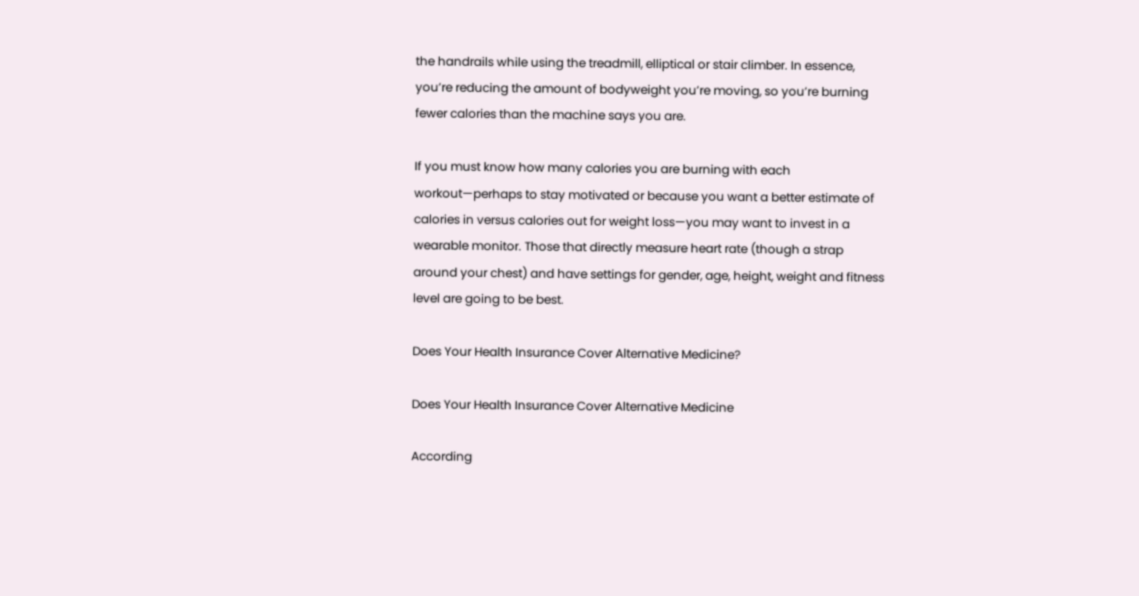the handrails while using the treadmill, elliptical or stair climber. In essence, you’re reducing the amount of bodyweight you’re moving, so you’re burning fewer calories than the machine says you are.

If you must know how many calories you are burning with each workout—perhaps to stay motivated or because you want a better estimate of calories in versus calories out for weight loss—you may want to invest in a wearable monitor. Those that directly measure heart rate (though a strap around your chest) and have settings for gender, age, height, weight and fitness level are going to be best.

Does Your Health Insurance Cover Alternative Medicine?

Does Your Health Insurance Cover Alternative Medicine

According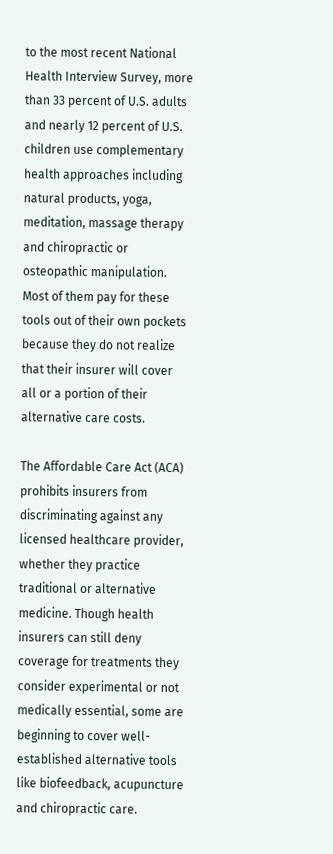to the most recent National Health Interview Survey, more than 33 percent of U.S. adults and nearly 12 percent of U.S. children use complementary health approaches including natural products, yoga, meditation, massage therapy and chiropractic or osteopathic manipulation. Most of them pay for these tools out of their own pockets because they do not realize that their insurer will cover all or a portion of their alternative care costs.

The Affordable Care Act (ACA) prohibits insurers from discriminating against any licensed healthcare provider, whether they practice traditional or alternative medicine. Though health insurers can still deny coverage for treatments they consider experimental or not medically essential, some are beginning to cover well-established alternative tools like biofeedback, acupuncture and chiropractic care.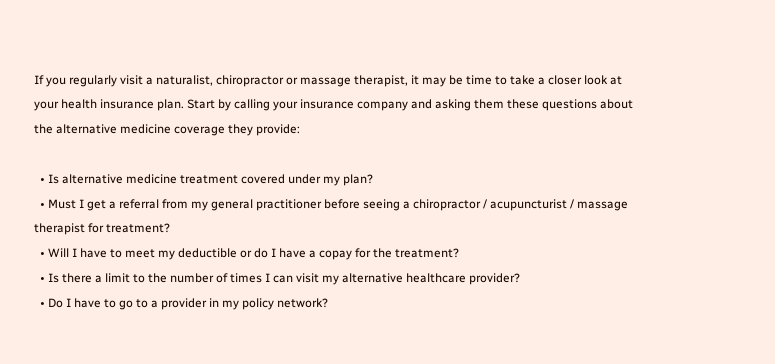If you regularly visit a naturalist, chiropractor or massage therapist, it may be time to take a closer look at your health insurance plan. Start by calling your insurance company and asking them these questions about the alternative medicine coverage they provide:

  • Is alternative medicine treatment covered under my plan?
  • Must I get a referral from my general practitioner before seeing a chiropractor / acupuncturist / massage therapist for treatment?
  • Will I have to meet my deductible or do I have a copay for the treatment?
  • Is there a limit to the number of times I can visit my alternative healthcare provider?
  • Do I have to go to a provider in my policy network?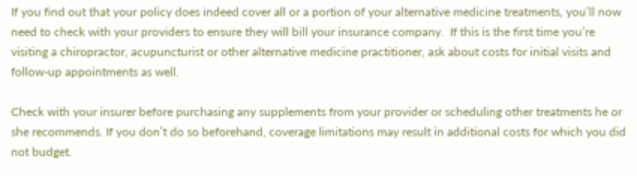If you find out that your policy does indeed cover all or a portion of your alternative medicine treatments, you’ll now need to check with your providers to ensure they will bill your insurance company.  If this is the first time you’re visiting a chiropractor, acupuncturist or other alternative medicine practitioner, ask about costs for initial visits and follow-up appointments as well.

Check with your insurer before purchasing any supplements from your provider or scheduling other treatments he or she recommends. If you don’t do so beforehand, coverage limitations may result in additional costs for which you did not budget.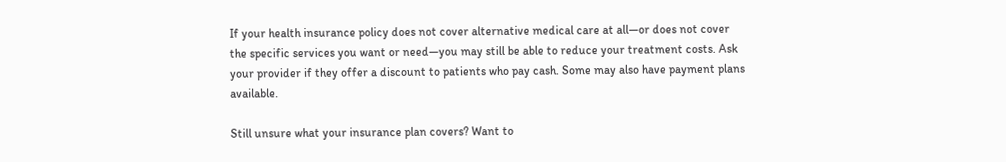If your health insurance policy does not cover alternative medical care at all—or does not cover the specific services you want or need—you may still be able to reduce your treatment costs. Ask your provider if they offer a discount to patients who pay cash. Some may also have payment plans available.

Still unsure what your insurance plan covers? Want to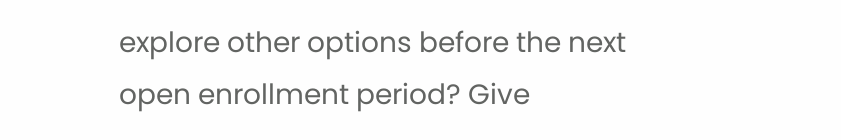explore other options before the next open enrollment period? Give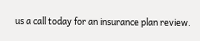us a call today for an insurance plan review.